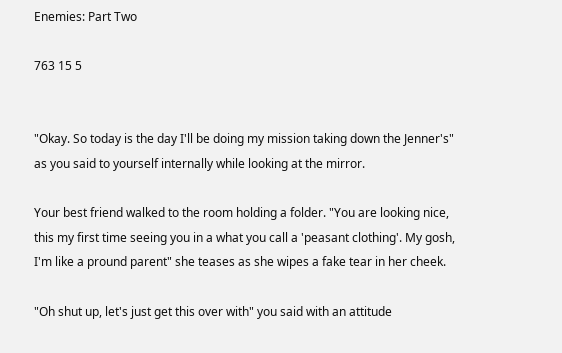Enemies: Part Two

763 15 5


"Okay. So today is the day I'll be doing my mission taking down the Jenner's" as you said to yourself internally while looking at the mirror.

Your best friend walked to the room holding a folder. "You are looking nice, this my first time seeing you in a what you call a 'peasant clothing'. My gosh, I'm like a pround parent" she teases as she wipes a fake tear in her cheek.

"Oh shut up, let's just get this over with" you said with an attitude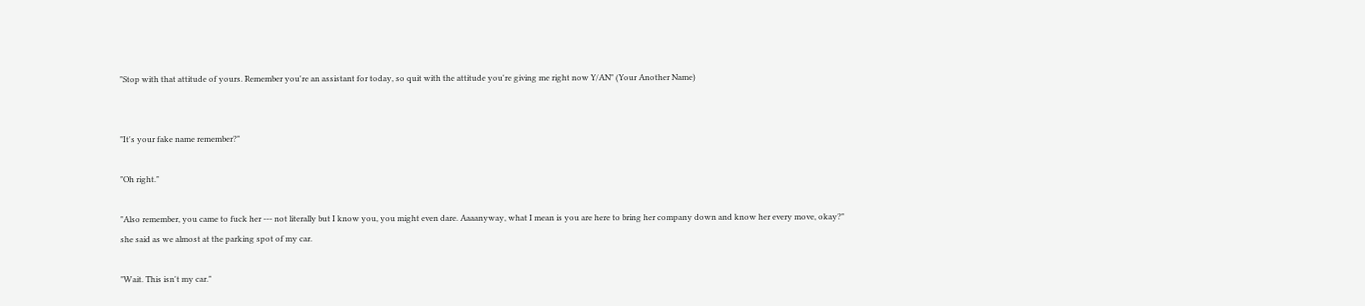"Stop with that attitude of yours. Remember you're an assistant for today, so quit with the attitude you're giving me right now Y/AN" (Your Another Name)


"It's your fake name remember?"

"Oh right."

"Also remember, you came to fuck her --- not literally but I know you, you might even dare. Aaaanyway, what I mean is you are here to bring her company down and know her every move, okay?" she said as we almost at the parking spot of my car.

"Wait. This isn't my car."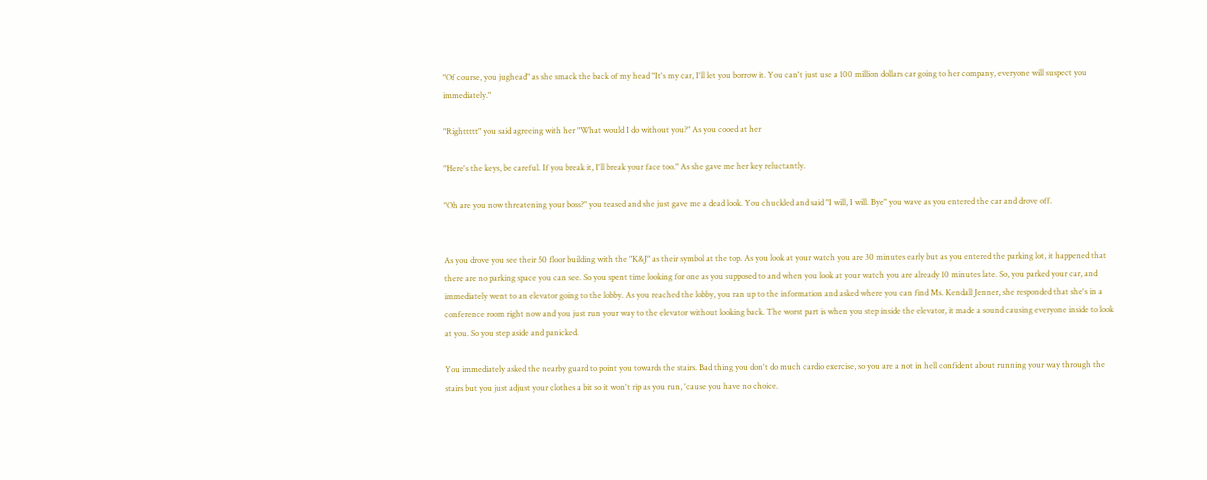"Of course, you jughead" as she smack the back of my head "It's my car, I'll let you borrow it. You can't just use a 100 million dollars car going to her company, everyone will suspect you immediately."

"Righttttt" you said agreeing with her "What would I do without you?" As you cooed at her

"Here's the keys, be careful. If you break it, I'll break your face too." As she gave me her key reluctantly.

"Oh are you now threatening your boss?" you teased and she just gave me a dead look. You chuckled and said "I will, I will. Bye" you wave as you entered the car and drove off.


As you drove you see their 50 floor building with the "K&J" as their symbol at the top. As you look at your watch you are 30 minutes early but as you entered the parking lot, it happened that there are no parking space you can see. So you spent time looking for one as you supposed to and when you look at your watch you are already 10 minutes late. So, you parked your car, and immediately went to an elevator going to the lobby. As you reached the lobby, you ran up to the information and asked where you can find Ms. Kendall Jenner, she responded that she's in a conference room right now and you just run your way to the elevator without looking back. The worst part is when you step inside the elevator, it made a sound causing everyone inside to look at you. So you step aside and panicked.

You immediately asked the nearby guard to point you towards the stairs. Bad thing you don't do much cardio exercise, so you are a not in hell confident about running your way through the stairs but you just adjust your clothes a bit so it won't rip as you run, 'cause you have no choice.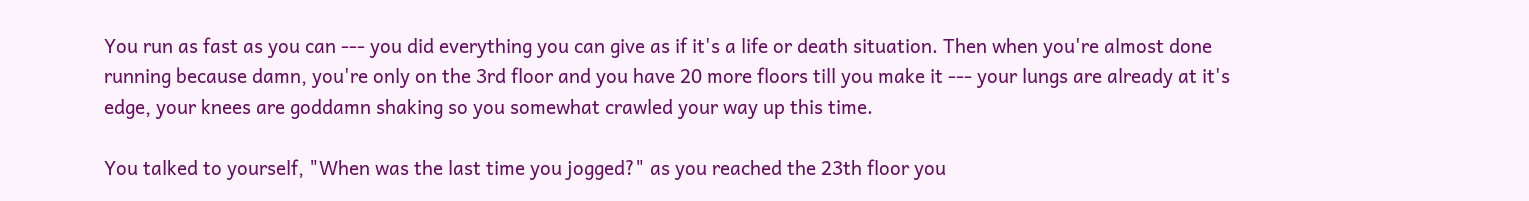You run as fast as you can --- you did everything you can give as if it's a life or death situation. Then when you're almost done running because damn, you're only on the 3rd floor and you have 20 more floors till you make it --- your lungs are already at it's edge, your knees are goddamn shaking so you somewhat crawled your way up this time.

You talked to yourself, "When was the last time you jogged?" as you reached the 23th floor you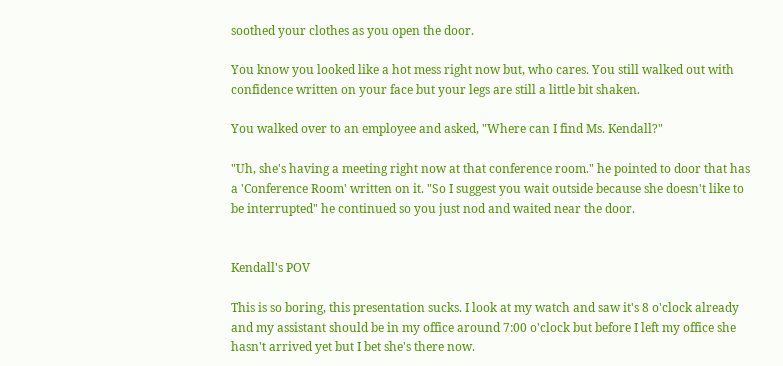soothed your clothes as you open the door.

You know you looked like a hot mess right now but, who cares. You still walked out with confidence written on your face but your legs are still a little bit shaken.

You walked over to an employee and asked, "Where can I find Ms. Kendall?"

"Uh, she's having a meeting right now at that conference room." he pointed to door that has a 'Conference Room' written on it. "So I suggest you wait outside because she doesn't like to be interrupted" he continued so you just nod and waited near the door.


Kendall's POV

This is so boring, this presentation sucks. I look at my watch and saw it's 8 o'clock already and my assistant should be in my office around 7:00 o'clock but before I left my office she hasn't arrived yet but I bet she's there now.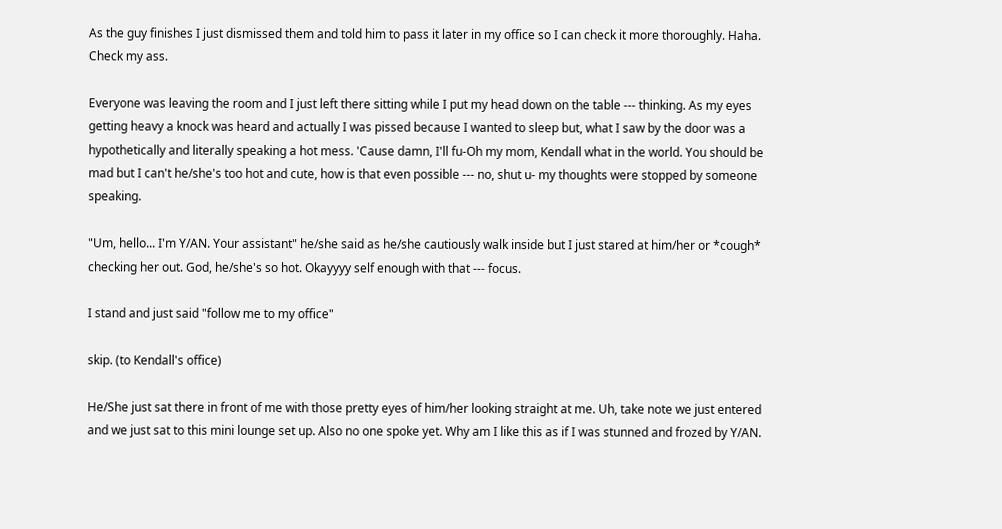As the guy finishes I just dismissed them and told him to pass it later in my office so I can check it more thoroughly. Haha. Check my ass.

Everyone was leaving the room and I just left there sitting while I put my head down on the table --- thinking. As my eyes getting heavy a knock was heard and actually I was pissed because I wanted to sleep but, what I saw by the door was a hypothetically and literally speaking a hot mess. 'Cause damn, I'll fu-Oh my mom, Kendall what in the world. You should be mad but I can't he/she's too hot and cute, how is that even possible --- no, shut u- my thoughts were stopped by someone speaking.

"Um, hello... I'm Y/AN. Your assistant" he/she said as he/she cautiously walk inside but I just stared at him/her or *cough* checking her out. God, he/she's so hot. Okayyyy self enough with that --- focus.

I stand and just said "follow me to my office"

skip. (to Kendall's office)

He/She just sat there in front of me with those pretty eyes of him/her looking straight at me. Uh, take note we just entered and we just sat to this mini lounge set up. Also no one spoke yet. Why am I like this as if I was stunned and frozed by Y/AN.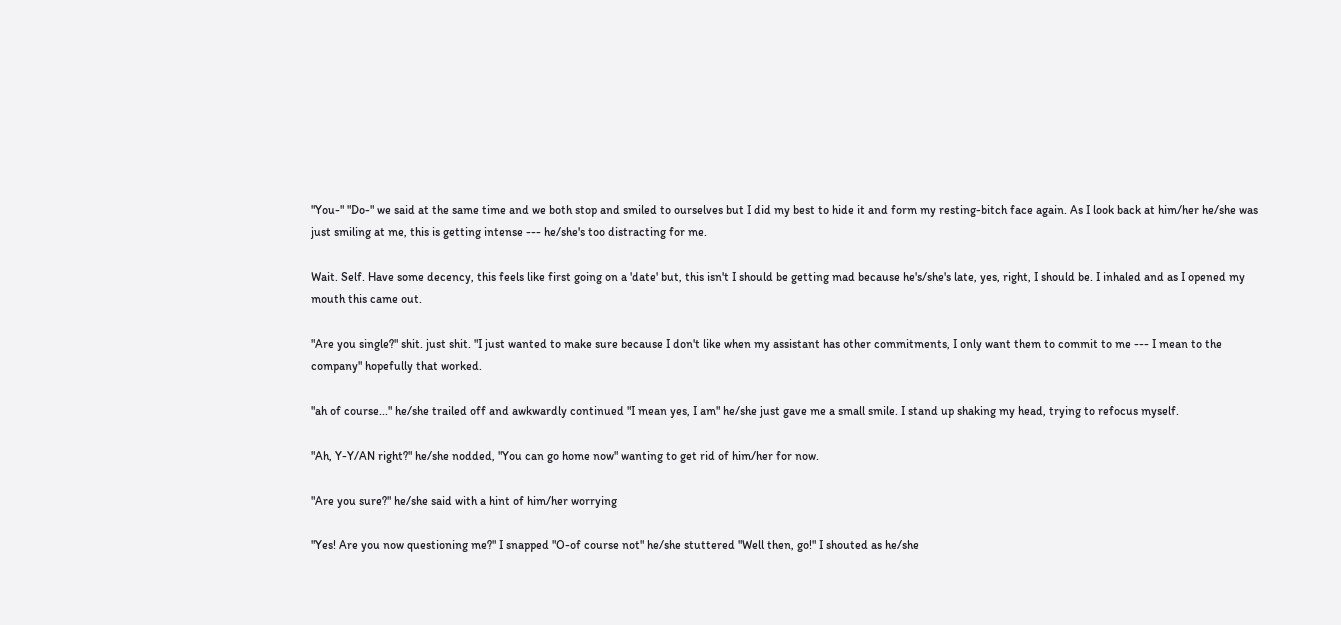"You-" "Do-" we said at the same time and we both stop and smiled to ourselves but I did my best to hide it and form my resting-bitch face again. As I look back at him/her he/she was just smiling at me, this is getting intense --- he/she's too distracting for me.

Wait. Self. Have some decency, this feels like first going on a 'date' but, this isn't I should be getting mad because he's/she's late, yes, right, I should be. I inhaled and as I opened my mouth this came out.

"Are you single?" shit. just shit. "I just wanted to make sure because I don't like when my assistant has other commitments, I only want them to commit to me --- I mean to the company" hopefully that worked.

"ah of course..." he/she trailed off and awkwardly continued "I mean yes, I am" he/she just gave me a small smile. I stand up shaking my head, trying to refocus myself.

"Ah, Y-Y/AN right?" he/she nodded, "You can go home now" wanting to get rid of him/her for now.

"Are you sure?" he/she said with a hint of him/her worrying

"Yes! Are you now questioning me?" I snapped "O-of course not" he/she stuttered "Well then, go!" I shouted as he/she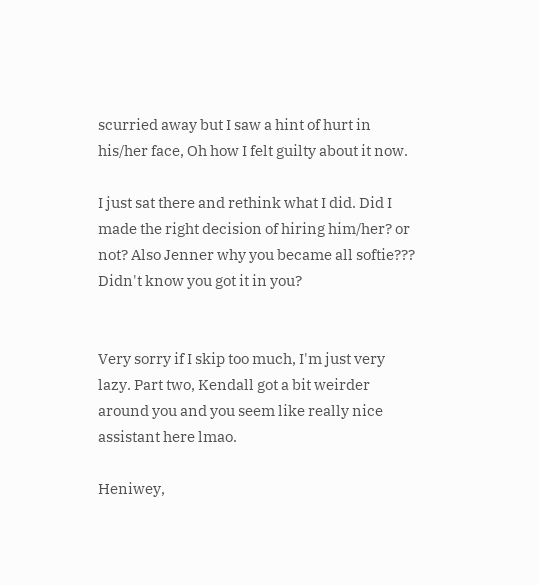scurried away but I saw a hint of hurt in his/her face, Oh how I felt guilty about it now.

I just sat there and rethink what I did. Did I made the right decision of hiring him/her? or not? Also Jenner why you became all softie??? Didn't know you got it in you?


Very sorry if I skip too much, I'm just very lazy. Part two, Kendall got a bit weirder around you and you seem like really nice assistant here lmao.

Heniwey,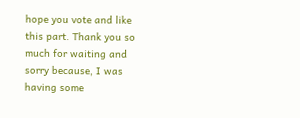hope you vote and like this part. Thank you so much for waiting and sorry because, I was having some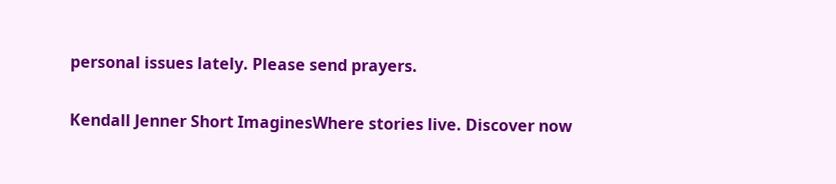personal issues lately. Please send prayers.

Kendall Jenner Short ImaginesWhere stories live. Discover now